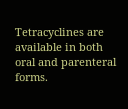Tetracyclines are available in both oral and parenteral forms.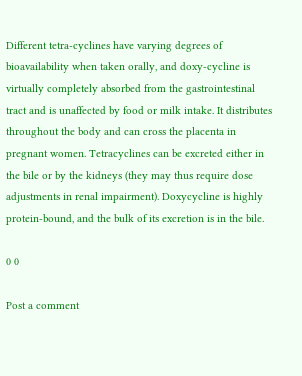Different tetra-cyclines have varying degrees of bioavailability when taken orally, and doxy-cycline is virtually completely absorbed from the gastrointestinal tract and is unaffected by food or milk intake. It distributes throughout the body and can cross the placenta in pregnant women. Tetracyclines can be excreted either in the bile or by the kidneys (they may thus require dose adjustments in renal impairment). Doxycycline is highly protein-bound, and the bulk of its excretion is in the bile.

0 0

Post a comment